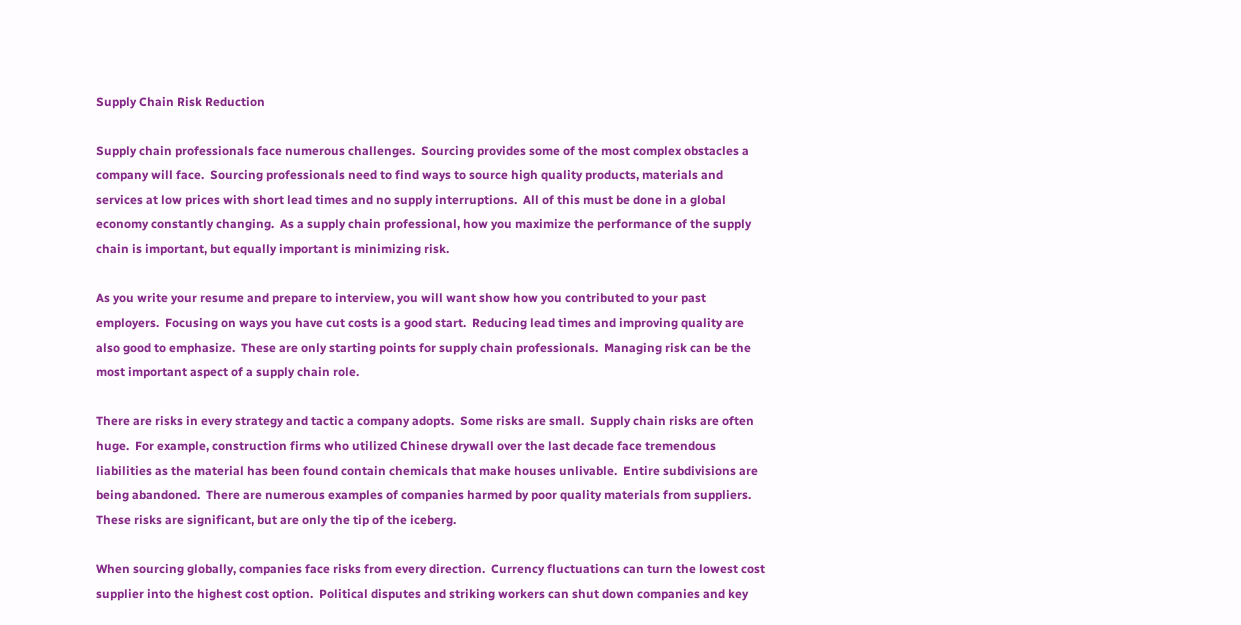Supply Chain Risk Reduction

Supply chain professionals face numerous challenges.  Sourcing provides some of the most complex obstacles a company will face.  Sourcing professionals need to find ways to source high quality products, materials and services at low prices with short lead times and no supply interruptions.  All of this must be done in a global economy constantly changing.  As a supply chain professional, how you maximize the performance of the supply chain is important, but equally important is minimizing risk.

As you write your resume and prepare to interview, you will want show how you contributed to your past employers.  Focusing on ways you have cut costs is a good start.  Reducing lead times and improving quality are also good to emphasize.  These are only starting points for supply chain professionals.  Managing risk can be the most important aspect of a supply chain role.

There are risks in every strategy and tactic a company adopts.  Some risks are small.  Supply chain risks are often huge.  For example, construction firms who utilized Chinese drywall over the last decade face tremendous liabilities as the material has been found contain chemicals that make houses unlivable.  Entire subdivisions are being abandoned.  There are numerous examples of companies harmed by poor quality materials from suppliers.  These risks are significant, but are only the tip of the iceberg.

When sourcing globally, companies face risks from every direction.  Currency fluctuations can turn the lowest cost supplier into the highest cost option.  Political disputes and striking workers can shut down companies and key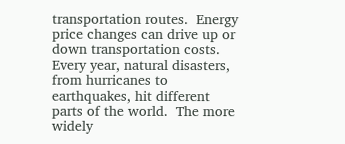transportation routes.  Energy price changes can drive up or down transportation costs.  Every year, natural disasters, from hurricanes to earthquakes, hit different parts of the world.  The more widely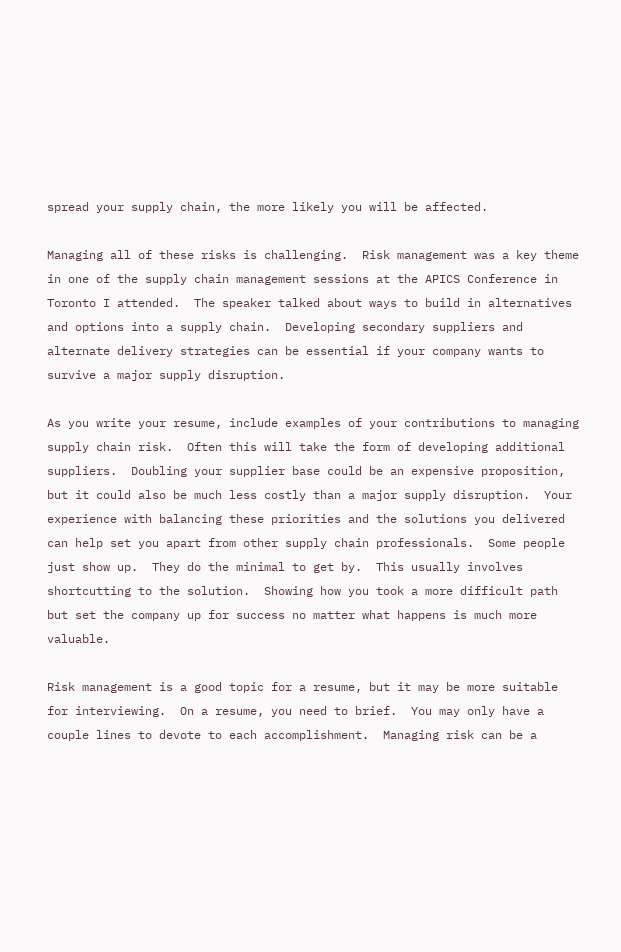spread your supply chain, the more likely you will be affected.

Managing all of these risks is challenging.  Risk management was a key theme in one of the supply chain management sessions at the APICS Conference in Toronto I attended.  The speaker talked about ways to build in alternatives and options into a supply chain.  Developing secondary suppliers and alternate delivery strategies can be essential if your company wants to survive a major supply disruption.

As you write your resume, include examples of your contributions to managing supply chain risk.  Often this will take the form of developing additional suppliers.  Doubling your supplier base could be an expensive proposition, but it could also be much less costly than a major supply disruption.  Your experience with balancing these priorities and the solutions you delivered can help set you apart from other supply chain professionals.  Some people just show up.  They do the minimal to get by.  This usually involves shortcutting to the solution.  Showing how you took a more difficult path but set the company up for success no matter what happens is much more valuable.

Risk management is a good topic for a resume, but it may be more suitable for interviewing.  On a resume, you need to brief.  You may only have a couple lines to devote to each accomplishment.  Managing risk can be a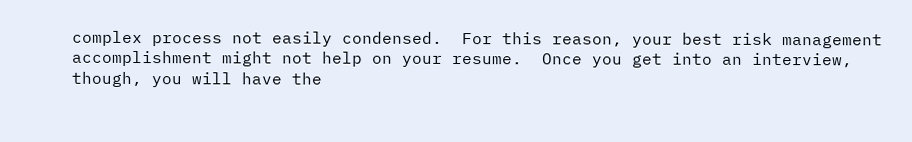complex process not easily condensed.  For this reason, your best risk management accomplishment might not help on your resume.  Once you get into an interview, though, you will have the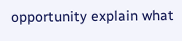opportunity explain what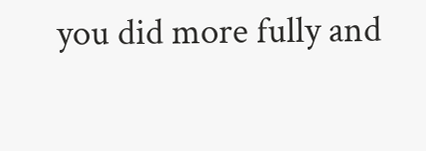you did more fully and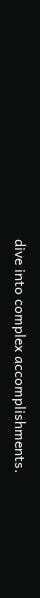dive into complex accomplishments.